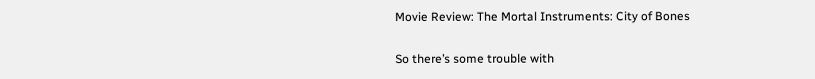Movie Review: The Mortal Instruments: City of Bones

So there’s some trouble with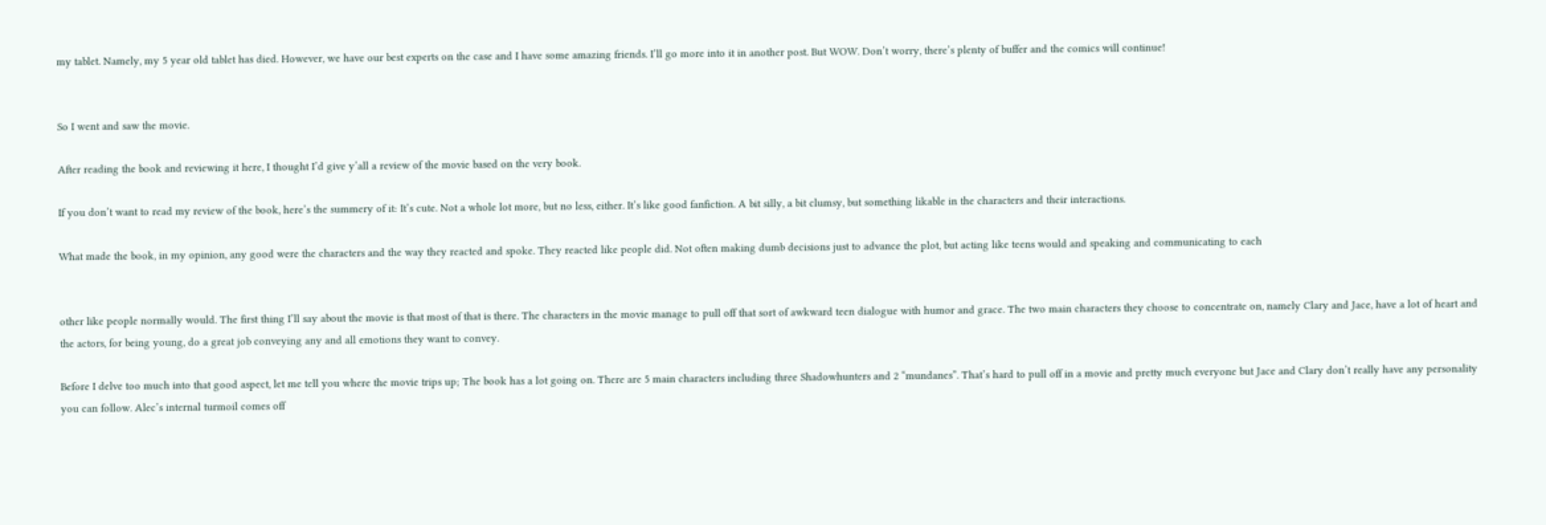my tablet. Namely, my 5 year old tablet has died. However, we have our best experts on the case and I have some amazing friends. I’ll go more into it in another post. But WOW. Don’t worry, there’s plenty of buffer and the comics will continue!


So I went and saw the movie.

After reading the book and reviewing it here, I thought I’d give y’all a review of the movie based on the very book.

If you don’t want to read my review of the book, here’s the summery of it: It’s cute. Not a whole lot more, but no less, either. It’s like good fanfiction. A bit silly, a bit clumsy, but something likable in the characters and their interactions.

What made the book, in my opinion, any good were the characters and the way they reacted and spoke. They reacted like people did. Not often making dumb decisions just to advance the plot, but acting like teens would and speaking and communicating to each


other like people normally would. The first thing I’ll say about the movie is that most of that is there. The characters in the movie manage to pull off that sort of awkward teen dialogue with humor and grace. The two main characters they choose to concentrate on, namely Clary and Jace, have a lot of heart and the actors, for being young, do a great job conveying any and all emotions they want to convey.

Before I delve too much into that good aspect, let me tell you where the movie trips up; The book has a lot going on. There are 5 main characters including three Shadowhunters and 2 “mundanes”. That’s hard to pull off in a movie and pretty much everyone but Jace and Clary don’t really have any personality you can follow. Alec’s internal turmoil comes off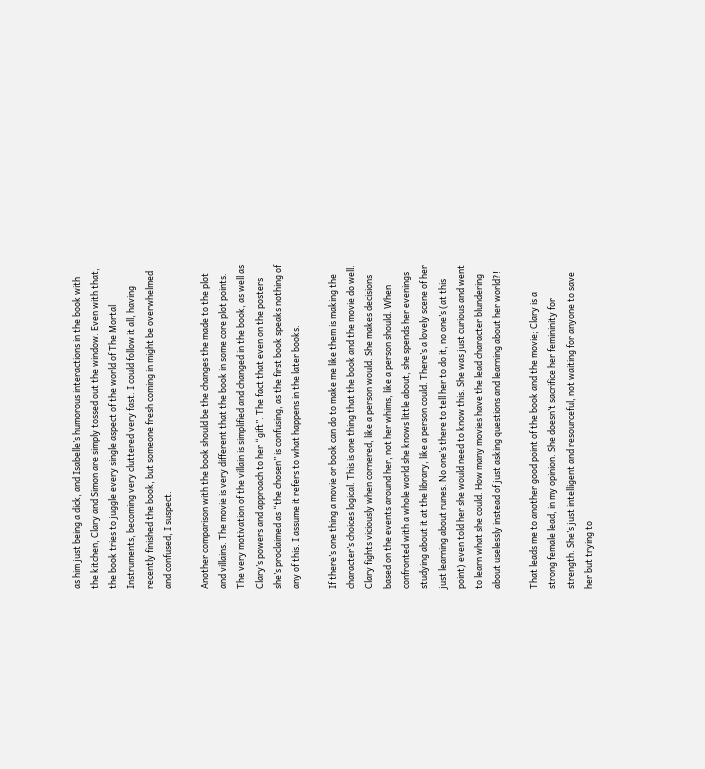as him just being a dick, and Isabelle’s humorous interactions in the book with the kitchen, Clary and Simon are simply tossed out the window. Even with that, the book tries to juggle every single aspect of the world of The Mortal Instruments, becoming very cluttered very fast. I could follow it all, having recently finished the book, but someone fresh coming in might be overwhelmed and confused, I suspect.

Another comparison with the book should be the changes the made to the plot and villains. The movie is very different that the book in some core plot points. The very motivation of the villain is simplified and changed in the book, as well as Clary’s powers and approach to her “gift”. The fact that even on the posters she’s proclaimed as “the chosen” is confusing, as the first book speaks nothing of any of this. I assume it refers to what happens in the later books.

If there’s one thing a movie or book can do to make me like them is making the character’s choices logical. This is one thing that the book and the movie do well. Clary fights viciously when cornered, like a person would. She makes decisions based on the events around her, not her whims, like a person should. When confronted with a whole world she knows little about, she spends her evenings studying about it at the library, like a person could. There’s a lovely scene of her just learning about runes. No one’s there to tell her to do it, no one’s (at this point) even told her she would need to know this. She was just curious and went to learn what she could. How many movies have the lead character blundering about uselessly instead of just asking questions and learning about her world?!

That leads me to another good point of the book and the movie; Clary is a strong female lead, in my opinion. She doesn’t sacrifice her femininity for strength. She’s just intelligent and resourceful, not waiting for anyone to save her but trying to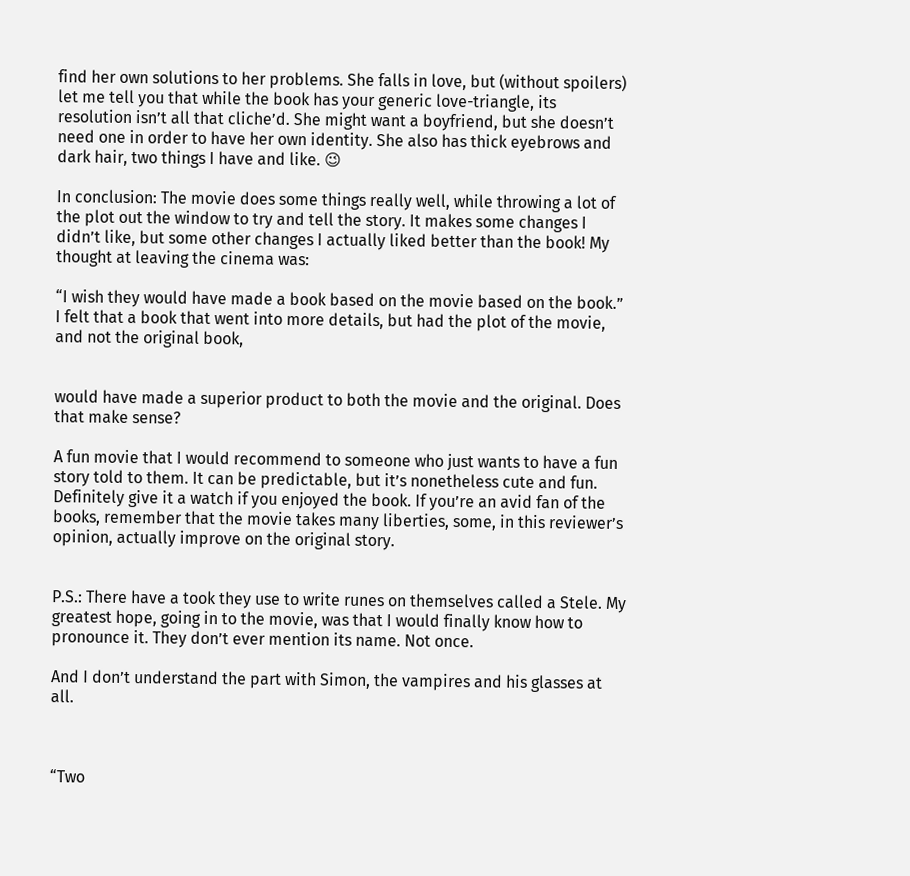find her own solutions to her problems. She falls in love, but (without spoilers) let me tell you that while the book has your generic love-triangle, its resolution isn’t all that cliche’d. She might want a boyfriend, but she doesn’t need one in order to have her own identity. She also has thick eyebrows and dark hair, two things I have and like. 😉

In conclusion: The movie does some things really well, while throwing a lot of the plot out the window to try and tell the story. It makes some changes I didn’t like, but some other changes I actually liked better than the book! My thought at leaving the cinema was:

“I wish they would have made a book based on the movie based on the book.” I felt that a book that went into more details, but had the plot of the movie, and not the original book,


would have made a superior product to both the movie and the original. Does that make sense?

A fun movie that I would recommend to someone who just wants to have a fun story told to them. It can be predictable, but it’s nonetheless cute and fun. Definitely give it a watch if you enjoyed the book. If you’re an avid fan of the books, remember that the movie takes many liberties, some, in this reviewer’s opinion, actually improve on the original story.


P.S.: There have a took they use to write runes on themselves called a Stele. My greatest hope, going in to the movie, was that I would finally know how to pronounce it. They don’t ever mention its name. Not once.

And I don’t understand the part with Simon, the vampires and his glasses at all.



“Two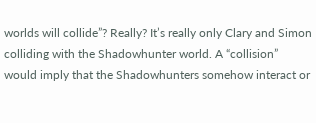worlds will collide”? Really? It’s really only Clary and Simon colliding with the Shadowhunter world. A “collision” would imply that the Shadowhunters somehow interact or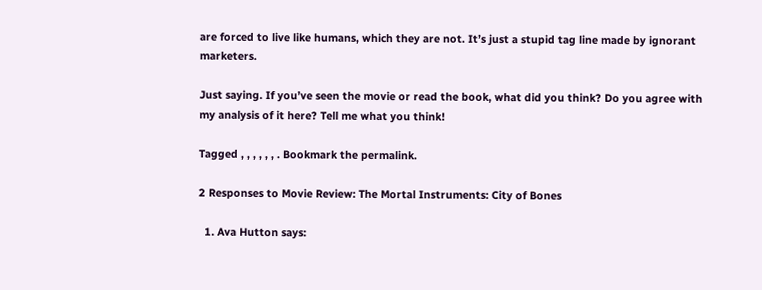are forced to live like humans, which they are not. It’s just a stupid tag line made by ignorant marketers.

Just saying. If you’ve seen the movie or read the book, what did you think? Do you agree with my analysis of it here? Tell me what you think!

Tagged , , , , , , . Bookmark the permalink.

2 Responses to Movie Review: The Mortal Instruments: City of Bones

  1. Ava Hutton says: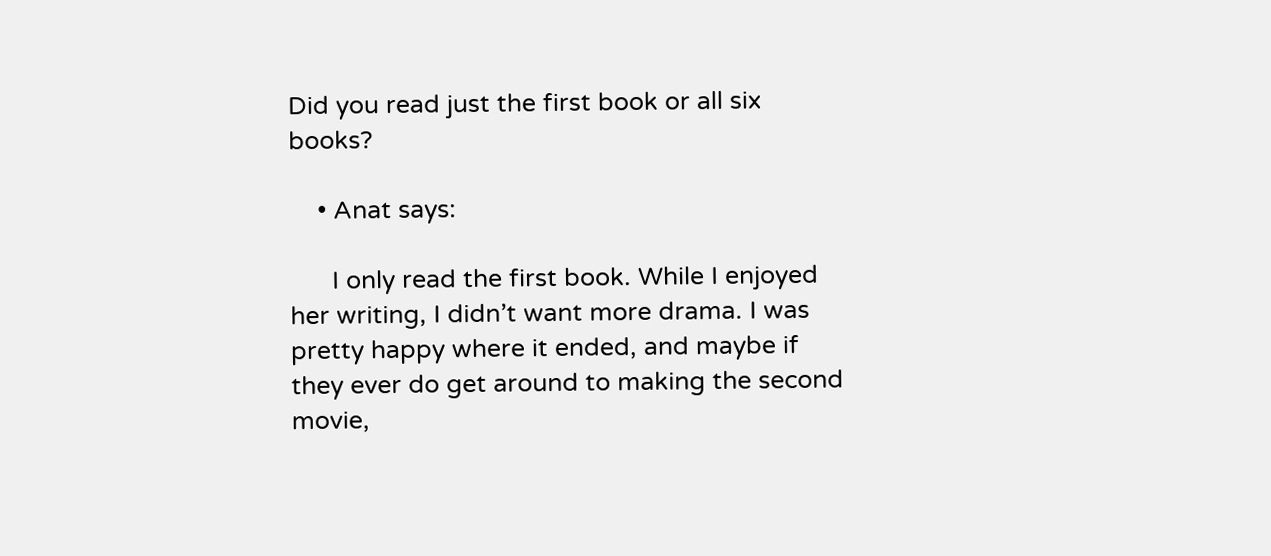Did you read just the first book or all six books?

    • Anat says:

      I only read the first book. While I enjoyed her writing, I didn’t want more drama. I was pretty happy where it ended, and maybe if they ever do get around to making the second movie,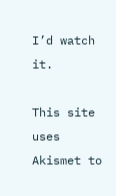I’d watch it.

This site uses Akismet to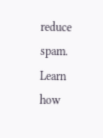reduce spam. Learn how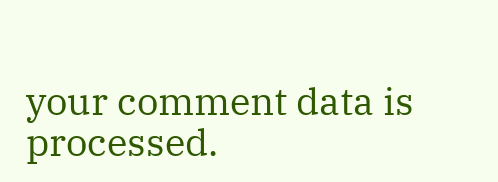your comment data is processed.